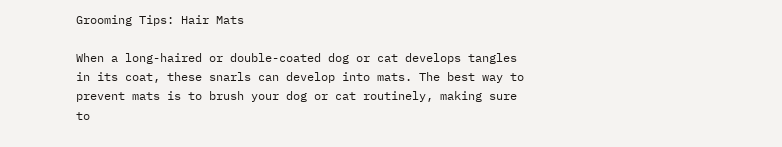Grooming Tips: Hair Mats

When a long-haired or double-coated dog or cat develops tangles in its coat, these snarls can develop into mats. The best way to prevent mats is to brush your dog or cat routinely, making sure to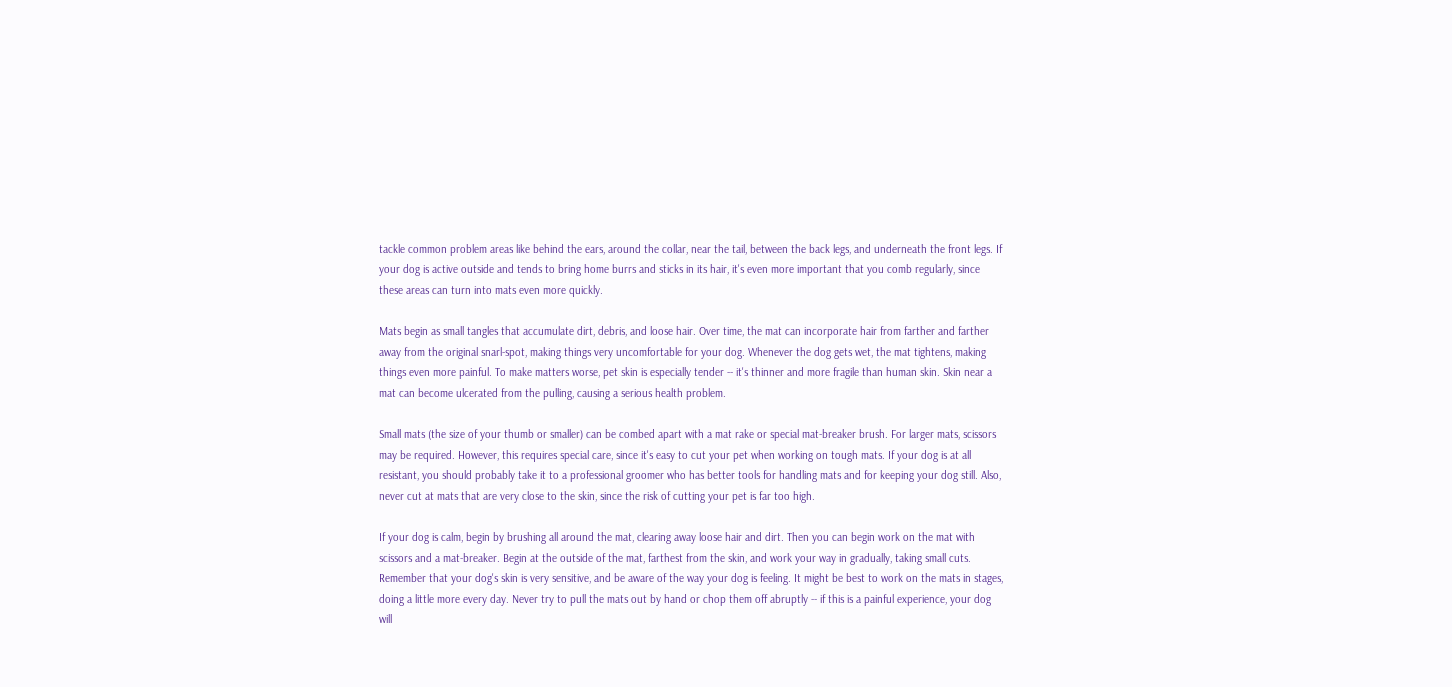tackle common problem areas like behind the ears, around the collar, near the tail, between the back legs, and underneath the front legs. If your dog is active outside and tends to bring home burrs and sticks in its hair, it's even more important that you comb regularly, since these areas can turn into mats even more quickly.

Mats begin as small tangles that accumulate dirt, debris, and loose hair. Over time, the mat can incorporate hair from farther and farther away from the original snarl-spot, making things very uncomfortable for your dog. Whenever the dog gets wet, the mat tightens, making things even more painful. To make matters worse, pet skin is especially tender -- it's thinner and more fragile than human skin. Skin near a mat can become ulcerated from the pulling, causing a serious health problem.

Small mats (the size of your thumb or smaller) can be combed apart with a mat rake or special mat-breaker brush. For larger mats, scissors may be required. However, this requires special care, since it's easy to cut your pet when working on tough mats. If your dog is at all resistant, you should probably take it to a professional groomer who has better tools for handling mats and for keeping your dog still. Also, never cut at mats that are very close to the skin, since the risk of cutting your pet is far too high.

If your dog is calm, begin by brushing all around the mat, clearing away loose hair and dirt. Then you can begin work on the mat with scissors and a mat-breaker. Begin at the outside of the mat, farthest from the skin, and work your way in gradually, taking small cuts. Remember that your dog's skin is very sensitive, and be aware of the way your dog is feeling. It might be best to work on the mats in stages, doing a little more every day. Never try to pull the mats out by hand or chop them off abruptly -- if this is a painful experience, your dog will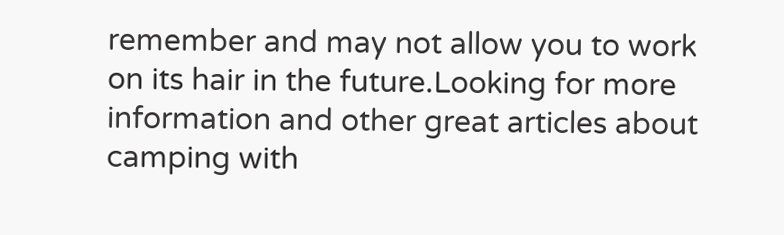remember and may not allow you to work on its hair in the future.Looking for more information and other great articles about camping with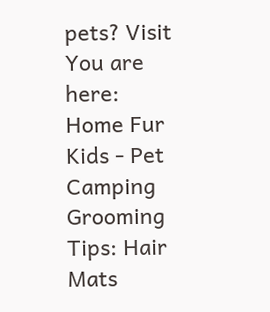pets? Visit
You are here: Home Fur Kids - Pet Camping Grooming Tips: Hair Mats